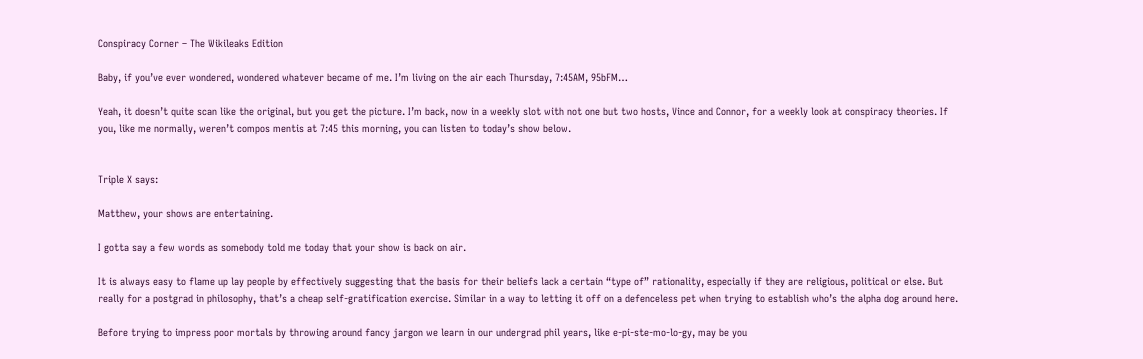Conspiracy Corner – The Wikileaks Edition

Baby, if you’ve ever wondered, wondered whatever became of me. I’m living on the air each Thursday, 7:45AM, 95bFM…

Yeah, it doesn’t quite scan like the original, but you get the picture. I’m back, now in a weekly slot with not one but two hosts, Vince and Connor, for a weekly look at conspiracy theories. If you, like me normally, weren’t compos mentis at 7:45 this morning, you can listen to today’s show below.


Triple X says:

Matthew, your shows are entertaining.

I gotta say a few words as somebody told me today that your show is back on air.

It is always easy to flame up lay people by effectively suggesting that the basis for their beliefs lack a certain “type of” rationality, especially if they are religious, political or else. But really for a postgrad in philosophy, that’s a cheap self-gratification exercise. Similar in a way to letting it off on a defenceless pet when trying to establish who’s the alpha dog around here.

Before trying to impress poor mortals by throwing around fancy jargon we learn in our undergrad phil years, like e-pi-ste-mo-lo-gy, may be you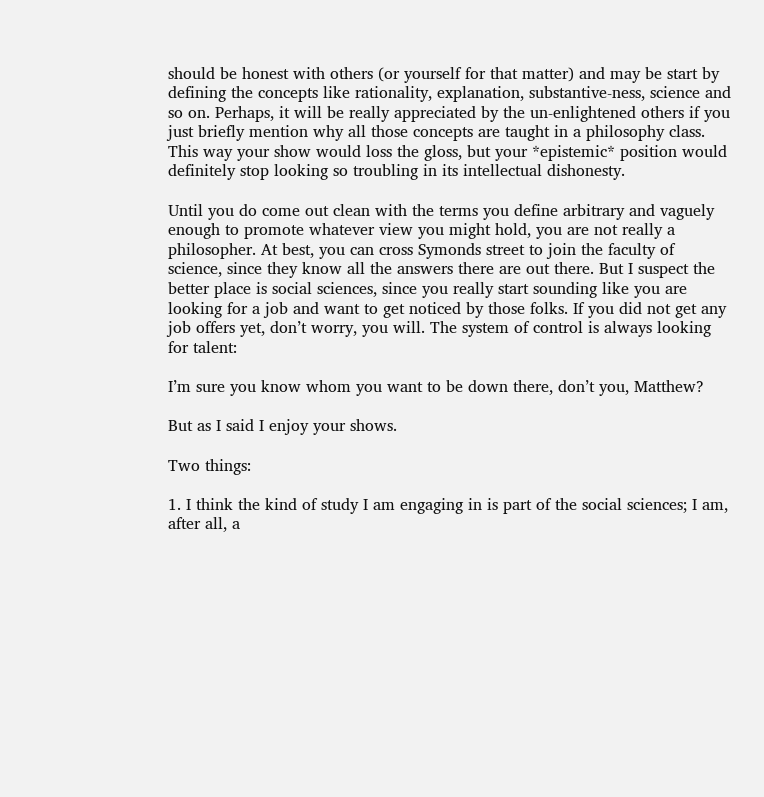should be honest with others (or yourself for that matter) and may be start by defining the concepts like rationality, explanation, substantive-ness, science and so on. Perhaps, it will be really appreciated by the un-enlightened others if you just briefly mention why all those concepts are taught in a philosophy class. This way your show would loss the gloss, but your *epistemic* position would definitely stop looking so troubling in its intellectual dishonesty.

Until you do come out clean with the terms you define arbitrary and vaguely enough to promote whatever view you might hold, you are not really a philosopher. At best, you can cross Symonds street to join the faculty of science, since they know all the answers there are out there. But I suspect the better place is social sciences, since you really start sounding like you are looking for a job and want to get noticed by those folks. If you did not get any job offers yet, don’t worry, you will. The system of control is always looking for talent:

I’m sure you know whom you want to be down there, don’t you, Matthew?

But as I said I enjoy your shows.

Two things:

1. I think the kind of study I am engaging in is part of the social sciences; I am, after all, a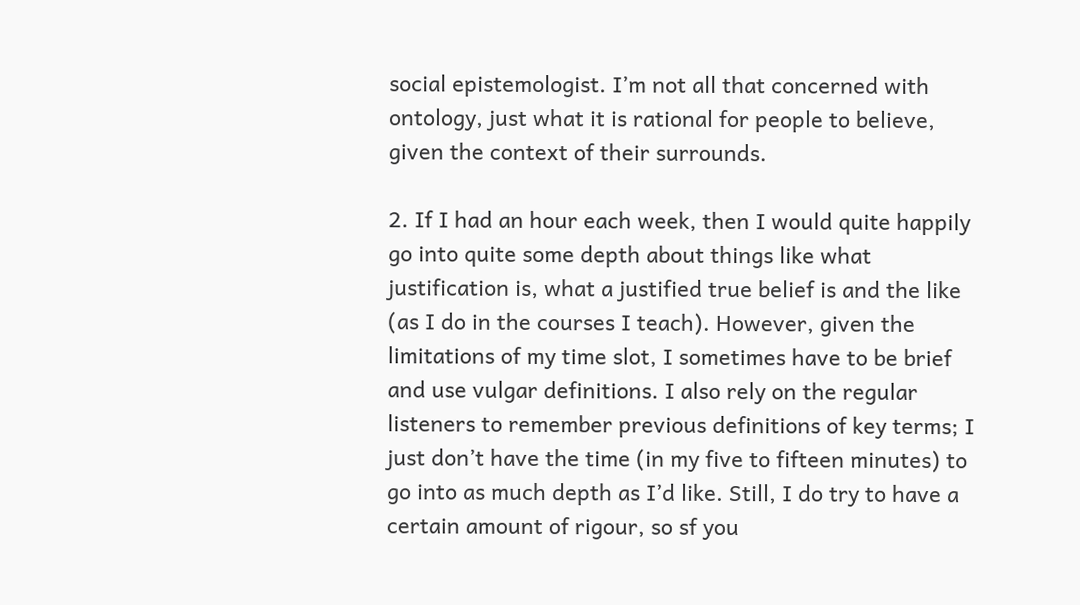social epistemologist. I’m not all that concerned with ontology, just what it is rational for people to believe, given the context of their surrounds.

2. If I had an hour each week, then I would quite happily go into quite some depth about things like what justification is, what a justified true belief is and the like (as I do in the courses I teach). However, given the limitations of my time slot, I sometimes have to be brief and use vulgar definitions. I also rely on the regular listeners to remember previous definitions of key terms; I just don’t have the time (in my five to fifteen minutes) to go into as much depth as I’d like. Still, I do try to have a certain amount of rigour, so sf you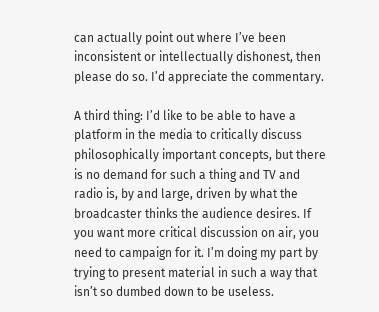can actually point out where I’ve been inconsistent or intellectually dishonest, then please do so. I’d appreciate the commentary.

A third thing: I’d like to be able to have a platform in the media to critically discuss philosophically important concepts, but there is no demand for such a thing and TV and radio is, by and large, driven by what the broadcaster thinks the audience desires. If you want more critical discussion on air, you need to campaign for it. I’m doing my part by trying to present material in such a way that isn’t so dumbed down to be useless.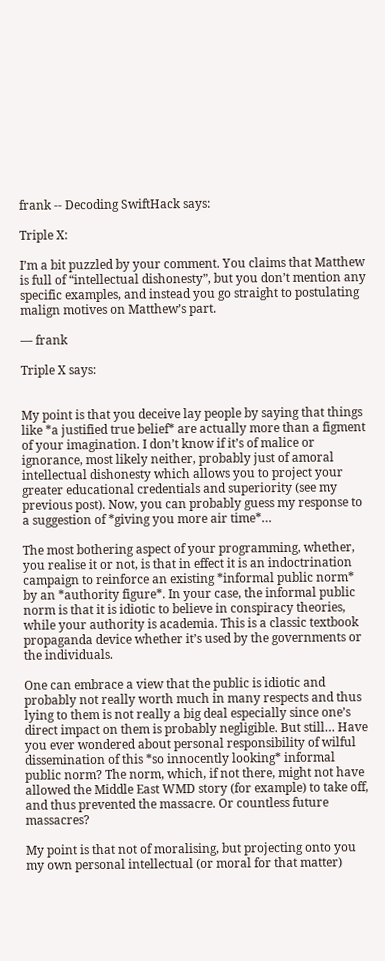frank -- Decoding SwiftHack says:

Triple X:

I’m a bit puzzled by your comment. You claims that Matthew is full of “intellectual dishonesty”, but you don’t mention any specific examples, and instead you go straight to postulating malign motives on Matthew’s part.

— frank

Triple X says:


My point is that you deceive lay people by saying that things like *a justified true belief* are actually more than a figment of your imagination. I don’t know if it’s of malice or ignorance, most likely neither, probably just of amoral intellectual dishonesty which allows you to project your greater educational credentials and superiority (see my previous post). Now, you can probably guess my response to a suggestion of *giving you more air time*…

The most bothering aspect of your programming, whether, you realise it or not, is that in effect it is an indoctrination campaign to reinforce an existing *informal public norm* by an *authority figure*. In your case, the informal public norm is that it is idiotic to believe in conspiracy theories, while your authority is academia. This is a classic textbook propaganda device whether it’s used by the governments or the individuals.

One can embrace a view that the public is idiotic and probably not really worth much in many respects and thus lying to them is not really a big deal especially since one’s direct impact on them is probably negligible. But still… Have you ever wondered about personal responsibility of wilful dissemination of this *so innocently looking* informal public norm? The norm, which, if not there, might not have allowed the Middle East WMD story (for example) to take off, and thus prevented the massacre. Or countless future massacres?

My point is that not of moralising, but projecting onto you my own personal intellectual (or moral for that matter)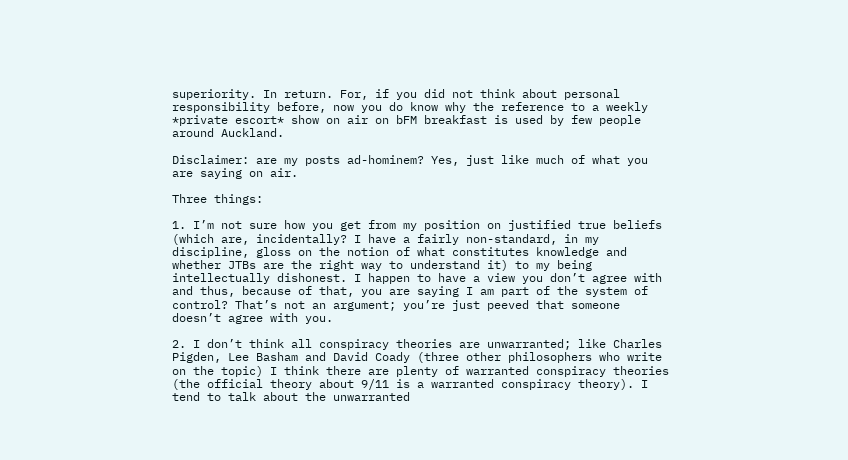superiority. In return. For, if you did not think about personal responsibility before, now you do know why the reference to a weekly *private escort* show on air on bFM breakfast is used by few people around Auckland.

Disclaimer: are my posts ad-hominem? Yes, just like much of what you are saying on air.

Three things:

1. I’m not sure how you get from my position on justified true beliefs (which are, incidentally? I have a fairly non-standard, in my discipline, gloss on the notion of what constitutes knowledge and whether JTBs are the right way to understand it) to my being intellectually dishonest. I happen to have a view you don’t agree with and thus, because of that, you are saying I am part of the system of control? That’s not an argument; you’re just peeved that someone doesn’t agree with you.

2. I don’t think all conspiracy theories are unwarranted; like Charles Pigden, Lee Basham and David Coady (three other philosophers who write on the topic) I think there are plenty of warranted conspiracy theories (the official theory about 9/11 is a warranted conspiracy theory). I tend to talk about the unwarranted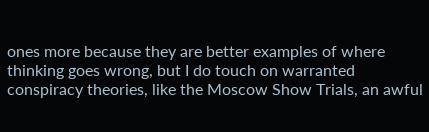ones more because they are better examples of where thinking goes wrong, but I do touch on warranted conspiracy theories, like the Moscow Show Trials, an awful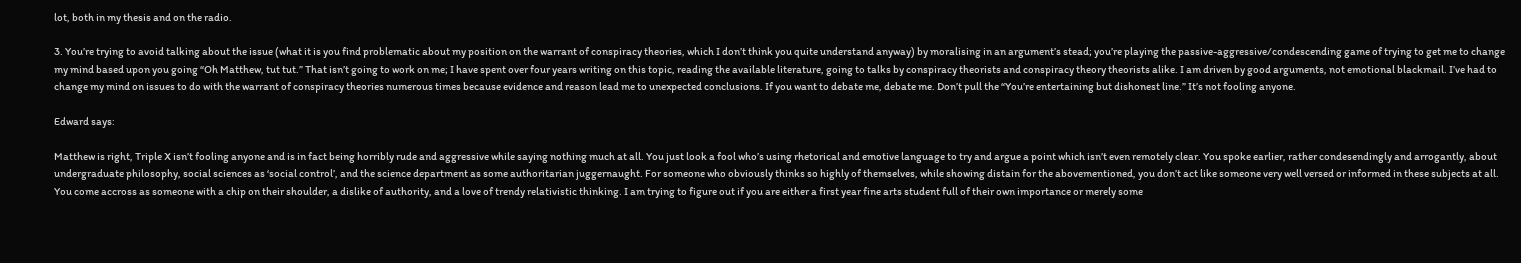lot, both in my thesis and on the radio.

3. You’re trying to avoid talking about the issue (what it is you find problematic about my position on the warrant of conspiracy theories, which I don’t think you quite understand anyway) by moralising in an argument’s stead; you’re playing the passive-aggressive/condescending game of trying to get me to change my mind based upon you going “Oh Matthew, tut tut.” That isn’t going to work on me; I have spent over four years writing on this topic, reading the available literature, going to talks by conspiracy theorists and conspiracy theory theorists alike. I am driven by good arguments, not emotional blackmail. I’ve had to change my mind on issues to do with the warrant of conspiracy theories numerous times because evidence and reason lead me to unexpected conclusions. If you want to debate me, debate me. Don’t pull the “You’re entertaining but dishonest line.” It’s not fooling anyone.

Edward says:

Matthew is right, Triple X isn’t fooling anyone and is in fact being horribly rude and aggressive while saying nothing much at all. You just look a fool who’s using rhetorical and emotive language to try and argue a point which isn’t even remotely clear. You spoke earlier, rather condesendingly and arrogantly, about undergraduate philosophy, social sciences as ‘social control’, and the science department as some authoritarian juggernaught. For someone who obviously thinks so highly of themselves, while showing distain for the abovementioned, you don’t act like someone very well versed or informed in these subjects at all. You come accross as someone with a chip on their shoulder, a dislike of authority, and a love of trendy relativistic thinking. I am trying to figure out if you are either a first year fine arts student full of their own importance or merely some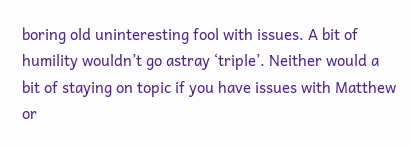boring old uninteresting fool with issues. A bit of humility wouldn’t go astray ‘triple’. Neither would a bit of staying on topic if you have issues with Matthew or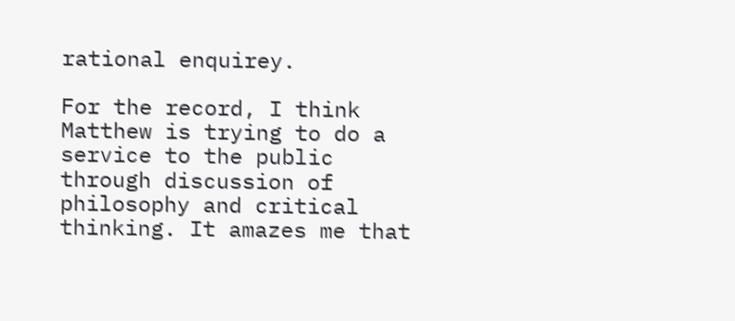rational enquirey.

For the record, I think Matthew is trying to do a service to the public through discussion of philosophy and critical thinking. It amazes me that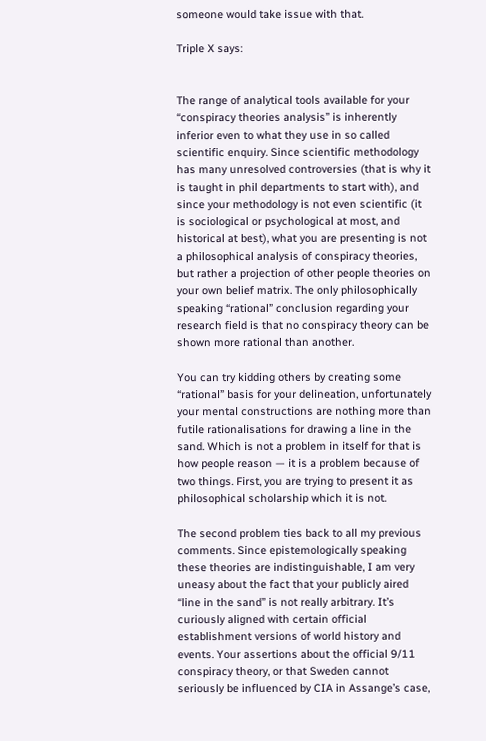someone would take issue with that.

Triple X says:


The range of analytical tools available for your “conspiracy theories analysis” is inherently inferior even to what they use in so called scientific enquiry. Since scientific methodology has many unresolved controversies (that is why it is taught in phil departments to start with), and since your methodology is not even scientific (it is sociological or psychological at most, and historical at best), what you are presenting is not a philosophical analysis of conspiracy theories, but rather a projection of other people theories on your own belief matrix. The only philosophically speaking “rational” conclusion regarding your research field is that no conspiracy theory can be shown more rational than another.

You can try kidding others by creating some “rational” basis for your delineation, unfortunately your mental constructions are nothing more than futile rationalisations for drawing a line in the sand. Which is not a problem in itself for that is how people reason — it is a problem because of two things. First, you are trying to present it as philosophical scholarship which it is not.

The second problem ties back to all my previous comments. Since epistemologically speaking these theories are indistinguishable, I am very uneasy about the fact that your publicly aired “line in the sand” is not really arbitrary. It’s curiously aligned with certain official establishment versions of world history and events. Your assertions about the official 9/11 conspiracy theory, or that Sweden cannot seriously be influenced by CIA in Assange’s case,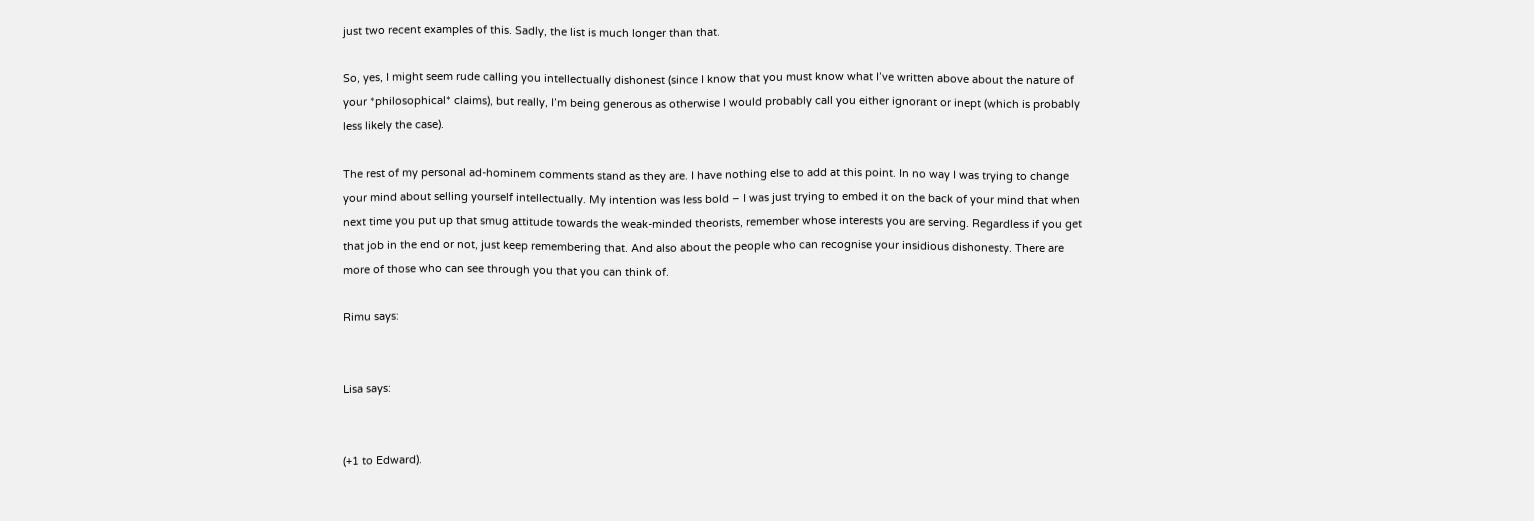just two recent examples of this. Sadly, the list is much longer than that.

So, yes, I might seem rude calling you intellectually dishonest (since I know that you must know what I’ve written above about the nature of your *philosophical* claims), but really, I’m being generous as otherwise I would probably call you either ignorant or inept (which is probably less likely the case).

The rest of my personal ad-hominem comments stand as they are. I have nothing else to add at this point. In no way I was trying to change your mind about selling yourself intellectually. My intention was less bold – I was just trying to embed it on the back of your mind that when next time you put up that smug attitude towards the weak-minded theorists, remember whose interests you are serving. Regardless if you get that job in the end or not, just keep remembering that. And also about the people who can recognise your insidious dishonesty. There are more of those who can see through you that you can think of.

Rimu says:


Lisa says:


(+1 to Edward).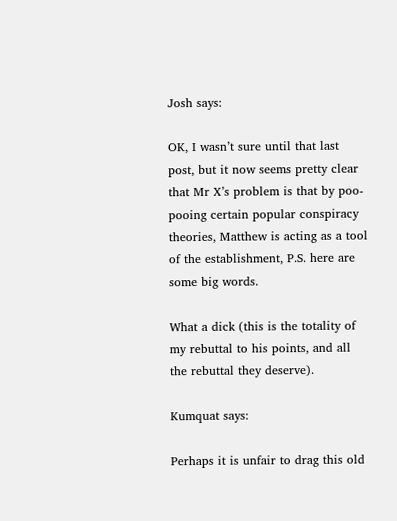Josh says:

OK, I wasn’t sure until that last post, but it now seems pretty clear that Mr X’s problem is that by poo-pooing certain popular conspiracy theories, Matthew is acting as a tool of the establishment, P.S. here are some big words.

What a dick (this is the totality of my rebuttal to his points, and all the rebuttal they deserve).

Kumquat says:

Perhaps it is unfair to drag this old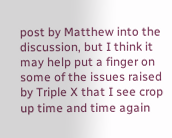post by Matthew into the discussion, but I think it may help put a finger on some of the issues raised by Triple X that I see crop up time and time again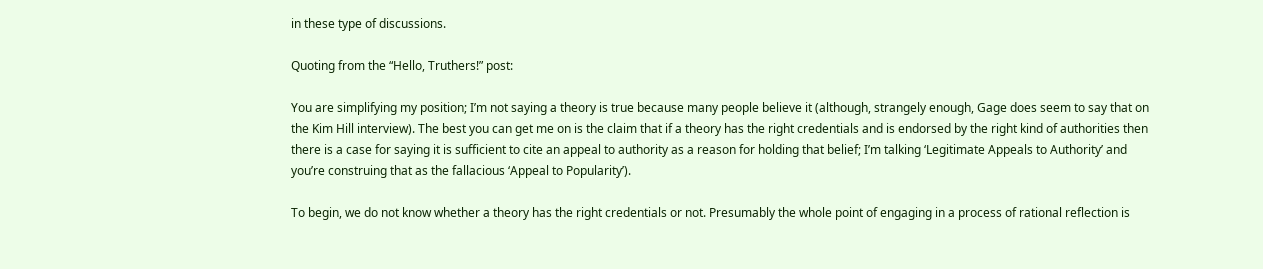in these type of discussions.

Quoting from the “Hello, Truthers!” post:

You are simplifying my position; I’m not saying a theory is true because many people believe it (although, strangely enough, Gage does seem to say that on the Kim Hill interview). The best you can get me on is the claim that if a theory has the right credentials and is endorsed by the right kind of authorities then there is a case for saying it is sufficient to cite an appeal to authority as a reason for holding that belief; I’m talking ‘Legitimate Appeals to Authority’ and you’re construing that as the fallacious ‘Appeal to Popularity’).

To begin, we do not know whether a theory has the right credentials or not. Presumably the whole point of engaging in a process of rational reflection is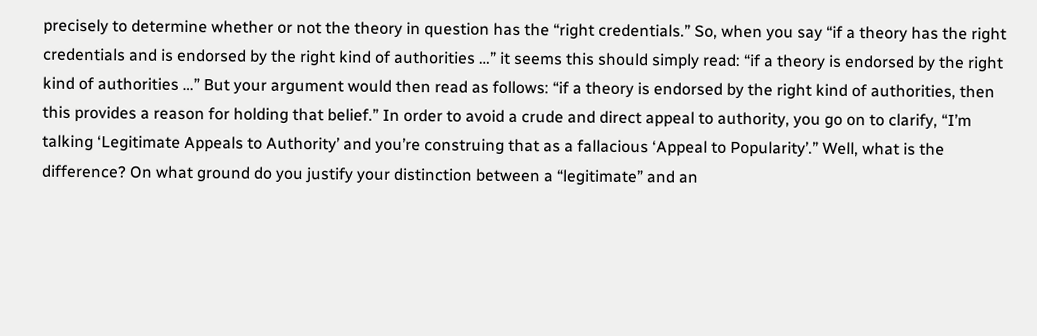precisely to determine whether or not the theory in question has the “right credentials.” So, when you say “if a theory has the right credentials and is endorsed by the right kind of authorities …” it seems this should simply read: “if a theory is endorsed by the right kind of authorities …” But your argument would then read as follows: “if a theory is endorsed by the right kind of authorities, then this provides a reason for holding that belief.” In order to avoid a crude and direct appeal to authority, you go on to clarify, “I’m talking ‘Legitimate Appeals to Authority’ and you’re construing that as a fallacious ‘Appeal to Popularity’.” Well, what is the difference? On what ground do you justify your distinction between a “legitimate” and an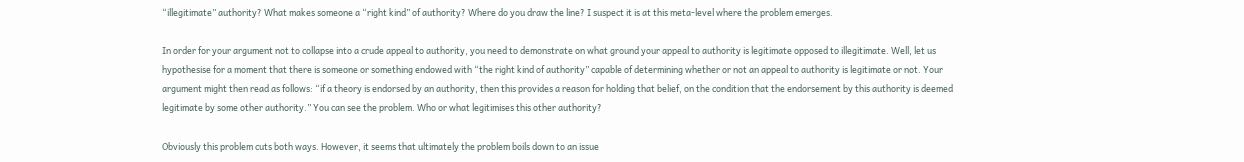“illegitimate” authority? What makes someone a “right kind” of authority? Where do you draw the line? I suspect it is at this meta-level where the problem emerges.

In order for your argument not to collapse into a crude appeal to authority, you need to demonstrate on what ground your appeal to authority is legitimate opposed to illegitimate. Well, let us hypothesise for a moment that there is someone or something endowed with “the right kind of authority” capable of determining whether or not an appeal to authority is legitimate or not. Your argument might then read as follows: “if a theory is endorsed by an authority, then this provides a reason for holding that belief, on the condition that the endorsement by this authority is deemed legitimate by some other authority.” You can see the problem. Who or what legitimises this other authority?

Obviously this problem cuts both ways. However, it seems that ultimately the problem boils down to an issue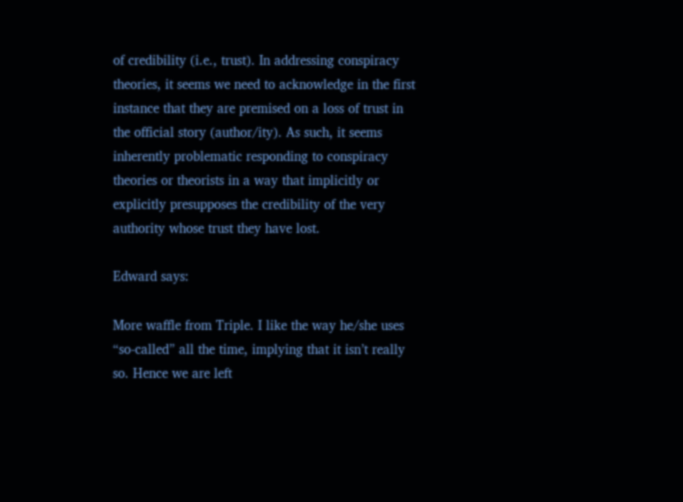of credibility (i.e., trust). In addressing conspiracy theories, it seems we need to acknowledge in the first instance that they are premised on a loss of trust in the official story (author/ity). As such, it seems inherently problematic responding to conspiracy theories or theorists in a way that implicitly or explicitly presupposes the credibility of the very authority whose trust they have lost.

Edward says:

More waffle from Triple. I like the way he/she uses “so-called” all the time, implying that it isn’t really so. Hence we are left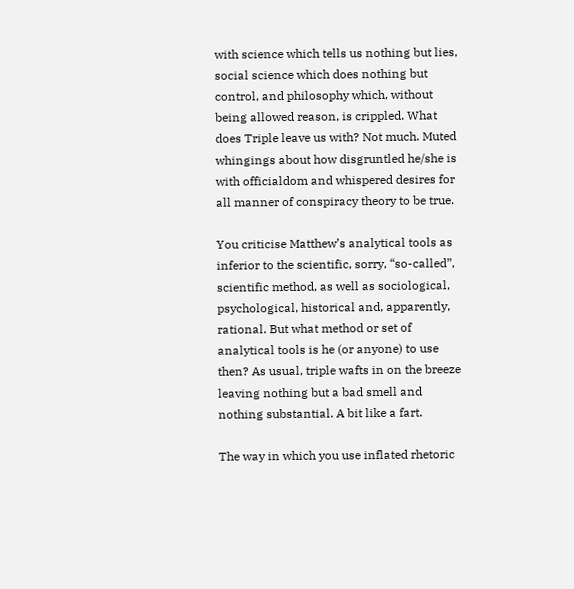with science which tells us nothing but lies, social science which does nothing but control, and philosophy which, without being allowed reason, is crippled. What does Triple leave us with? Not much. Muted whingings about how disgruntled he/she is with officialdom and whispered desires for all manner of conspiracy theory to be true.

You criticise Matthew’s analytical tools as inferior to the scientific, sorry, “so-called”, scientific method, as well as sociological, psychological, historical and, apparently, rational. But what method or set of analytical tools is he (or anyone) to use then? As usual, triple wafts in on the breeze leaving nothing but a bad smell and nothing substantial. A bit like a fart.

The way in which you use inflated rhetoric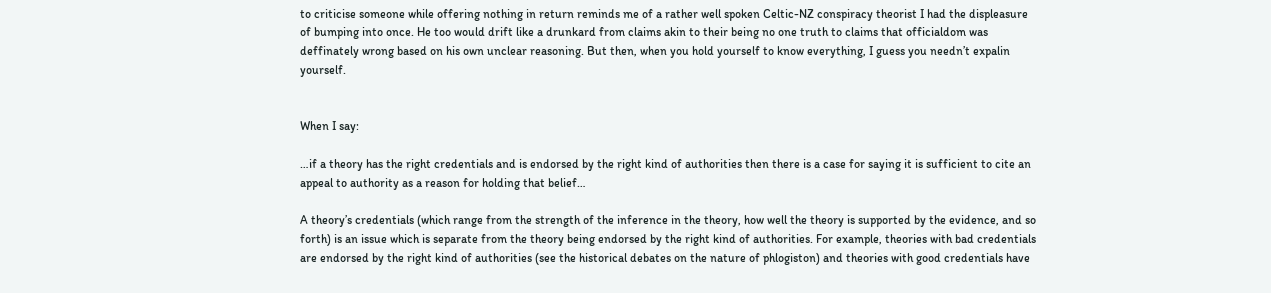to criticise someone while offering nothing in return reminds me of a rather well spoken Celtic-NZ conspiracy theorist I had the displeasure of bumping into once. He too would drift like a drunkard from claims akin to their being no one truth to claims that officialdom was deffinately wrong based on his own unclear reasoning. But then, when you hold yourself to know everything, I guess you needn’t expalin yourself.


When I say:

…if a theory has the right credentials and is endorsed by the right kind of authorities then there is a case for saying it is sufficient to cite an appeal to authority as a reason for holding that belief…

A theory’s credentials (which range from the strength of the inference in the theory, how well the theory is supported by the evidence, and so forth) is an issue which is separate from the theory being endorsed by the right kind of authorities. For example, theories with bad credentials are endorsed by the right kind of authorities (see the historical debates on the nature of phlogiston) and theories with good credentials have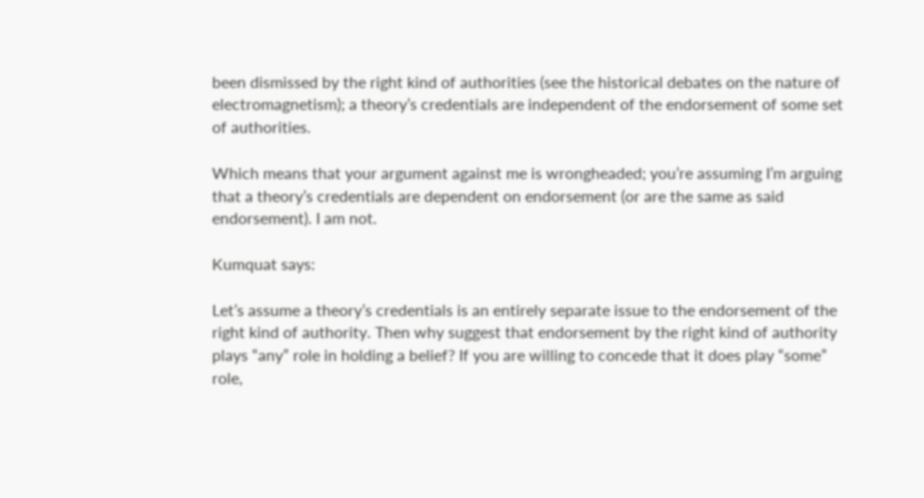been dismissed by the right kind of authorities (see the historical debates on the nature of electromagnetism); a theory’s credentials are independent of the endorsement of some set of authorities.

Which means that your argument against me is wrongheaded; you’re assuming I’m arguing that a theory’s credentials are dependent on endorsement (or are the same as said endorsement). I am not.

Kumquat says:

Let’s assume a theory’s credentials is an entirely separate issue to the endorsement of the right kind of authority. Then why suggest that endorsement by the right kind of authority plays “any” role in holding a belief? If you are willing to concede that it does play “some” role,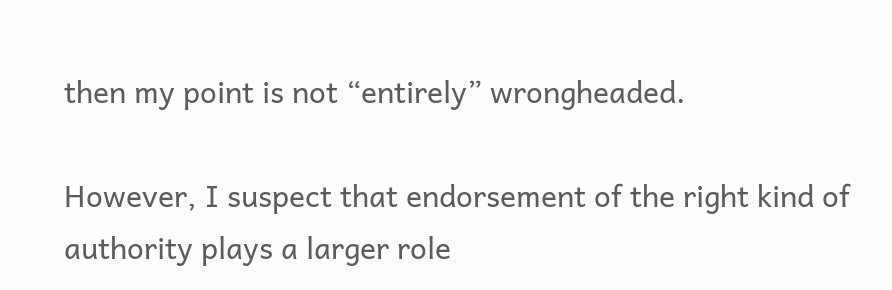then my point is not “entirely” wrongheaded.

However, I suspect that endorsement of the right kind of authority plays a larger role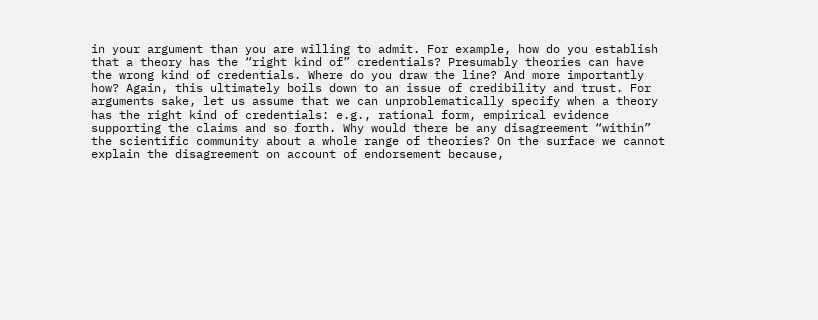in your argument than you are willing to admit. For example, how do you establish that a theory has the “right kind of” credentials? Presumably theories can have the wrong kind of credentials. Where do you draw the line? And more importantly how? Again, this ultimately boils down to an issue of credibility and trust. For arguments sake, let us assume that we can unproblematically specify when a theory has the right kind of credentials: e.g., rational form, empirical evidence supporting the claims and so forth. Why would there be any disagreement “within” the scientific community about a whole range of theories? On the surface we cannot explain the disagreement on account of endorsement because,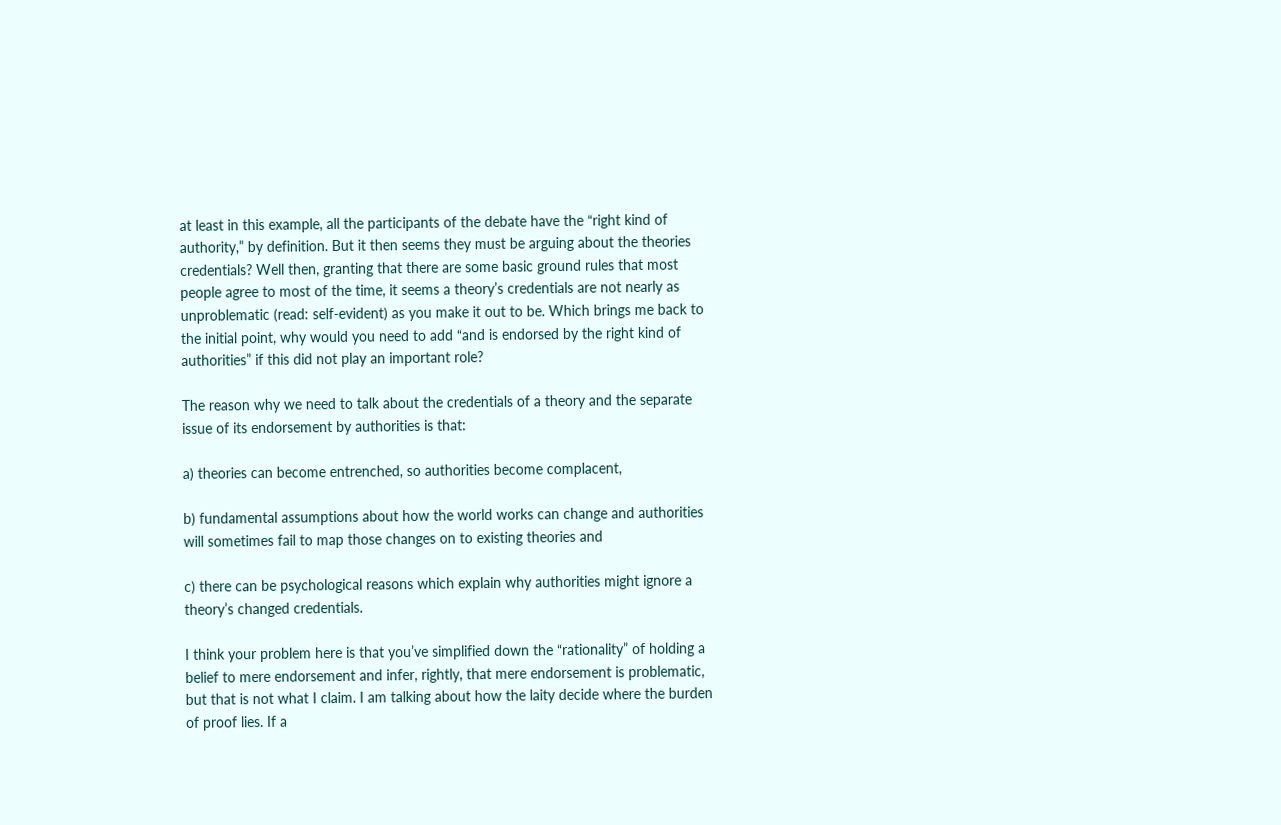at least in this example, all the participants of the debate have the “right kind of authority,” by definition. But it then seems they must be arguing about the theories credentials? Well then, granting that there are some basic ground rules that most people agree to most of the time, it seems a theory’s credentials are not nearly as unproblematic (read: self-evident) as you make it out to be. Which brings me back to the initial point, why would you need to add “and is endorsed by the right kind of authorities” if this did not play an important role?

The reason why we need to talk about the credentials of a theory and the separate issue of its endorsement by authorities is that:

a) theories can become entrenched, so authorities become complacent,

b) fundamental assumptions about how the world works can change and authorities will sometimes fail to map those changes on to existing theories and

c) there can be psychological reasons which explain why authorities might ignore a theory’s changed credentials.

I think your problem here is that you’ve simplified down the “rationality” of holding a belief to mere endorsement and infer, rightly, that mere endorsement is problematic, but that is not what I claim. I am talking about how the laity decide where the burden of proof lies. If a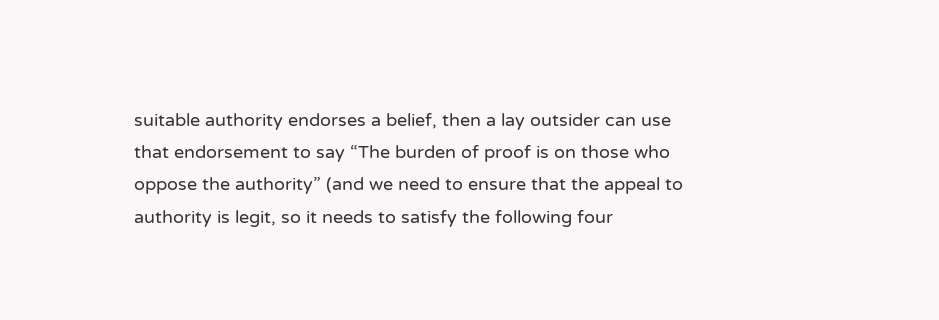suitable authority endorses a belief, then a lay outsider can use that endorsement to say “The burden of proof is on those who oppose the authority” (and we need to ensure that the appeal to authority is legit, so it needs to satisfy the following four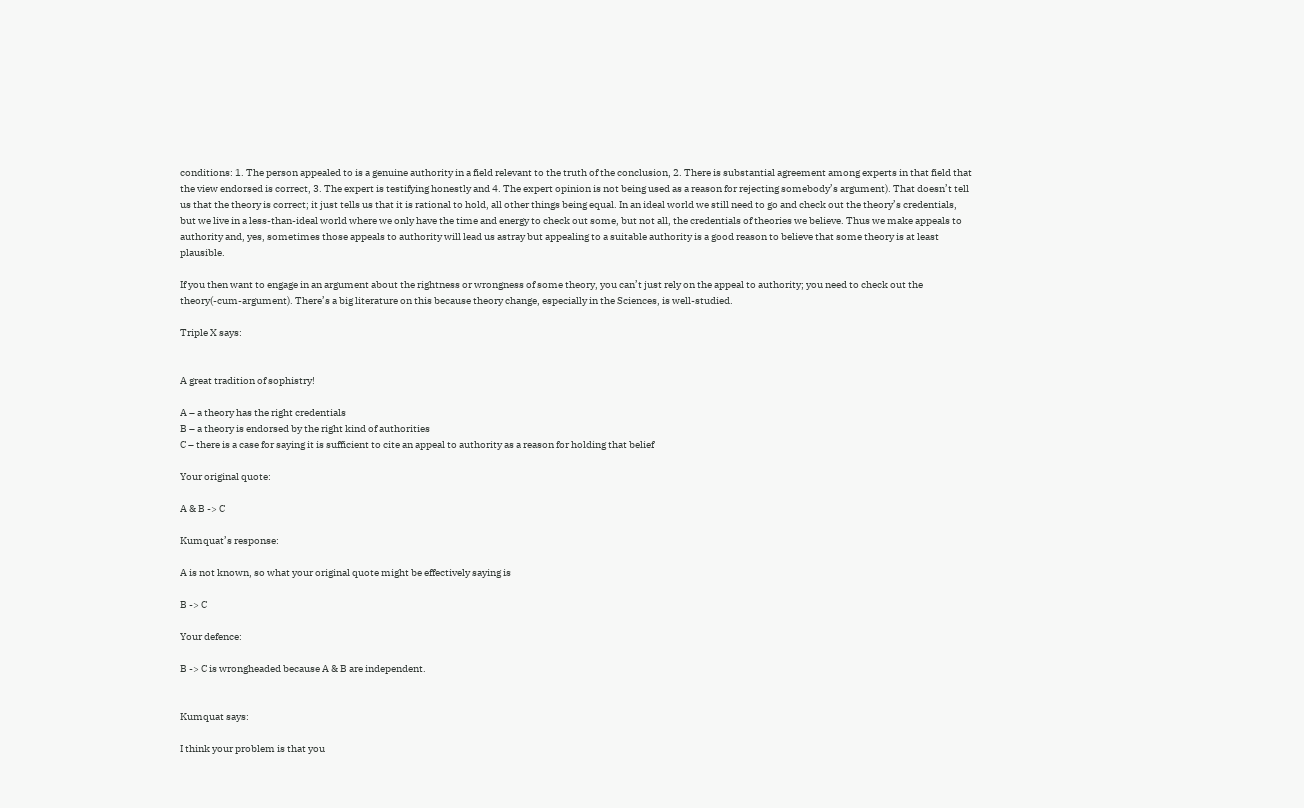conditions: 1. The person appealed to is a genuine authority in a field relevant to the truth of the conclusion, 2. There is substantial agreement among experts in that field that the view endorsed is correct, 3. The expert is testifying honestly and 4. The expert opinion is not being used as a reason for rejecting somebody’s argument). That doesn’t tell us that the theory is correct; it just tells us that it is rational to hold, all other things being equal. In an ideal world we still need to go and check out the theory’s credentials, but we live in a less-than-ideal world where we only have the time and energy to check out some, but not all, the credentials of theories we believe. Thus we make appeals to authority and, yes, sometimes those appeals to authority will lead us astray but appealing to a suitable authority is a good reason to believe that some theory is at least plausible.

If you then want to engage in an argument about the rightness or wrongness of some theory, you can’t just rely on the appeal to authority; you need to check out the theory(-cum-argument). There’s a big literature on this because theory change, especially in the Sciences, is well-studied.

Triple X says:


A great tradition of sophistry!

A – a theory has the right credentials
B – a theory is endorsed by the right kind of authorities
C – there is a case for saying it is sufficient to cite an appeal to authority as a reason for holding that belief

Your original quote:

A & B -> C

Kumquat’s response:

A is not known, so what your original quote might be effectively saying is

B -> C

Your defence:

B -> C is wrongheaded because A & B are independent.


Kumquat says:

I think your problem is that you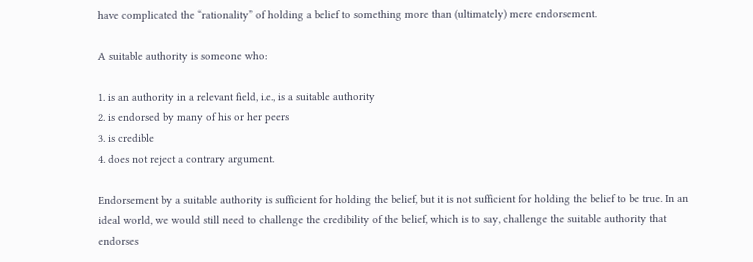have complicated the “rationality” of holding a belief to something more than (ultimately) mere endorsement.

A suitable authority is someone who:

1. is an authority in a relevant field, i.e., is a suitable authority
2. is endorsed by many of his or her peers
3. is credible
4. does not reject a contrary argument.

Endorsement by a suitable authority is sufficient for holding the belief, but it is not sufficient for holding the belief to be true. In an ideal world, we would still need to challenge the credibility of the belief, which is to say, challenge the suitable authority that endorses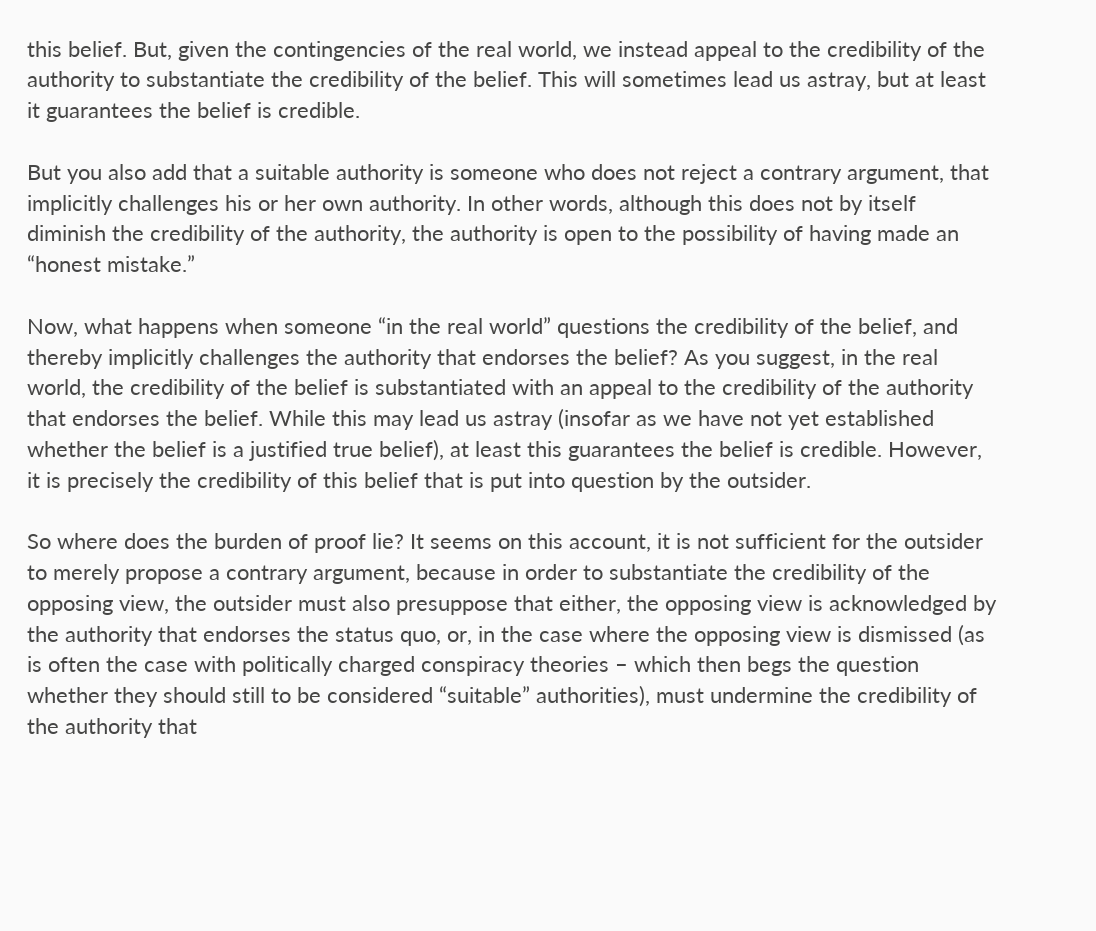this belief. But, given the contingencies of the real world, we instead appeal to the credibility of the authority to substantiate the credibility of the belief. This will sometimes lead us astray, but at least it guarantees the belief is credible.

But you also add that a suitable authority is someone who does not reject a contrary argument, that implicitly challenges his or her own authority. In other words, although this does not by itself diminish the credibility of the authority, the authority is open to the possibility of having made an “honest mistake.”

Now, what happens when someone “in the real world” questions the credibility of the belief, and thereby implicitly challenges the authority that endorses the belief? As you suggest, in the real world, the credibility of the belief is substantiated with an appeal to the credibility of the authority that endorses the belief. While this may lead us astray (insofar as we have not yet established whether the belief is a justified true belief), at least this guarantees the belief is credible. However, it is precisely the credibility of this belief that is put into question by the outsider.

So where does the burden of proof lie? It seems on this account, it is not sufficient for the outsider to merely propose a contrary argument, because in order to substantiate the credibility of the opposing view, the outsider must also presuppose that either, the opposing view is acknowledged by the authority that endorses the status quo, or, in the case where the opposing view is dismissed (as is often the case with politically charged conspiracy theories – which then begs the question whether they should still to be considered “suitable” authorities), must undermine the credibility of the authority that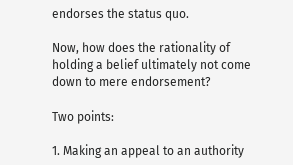endorses the status quo.

Now, how does the rationality of holding a belief ultimately not come down to mere endorsement?

Two points:

1. Making an appeal to an authority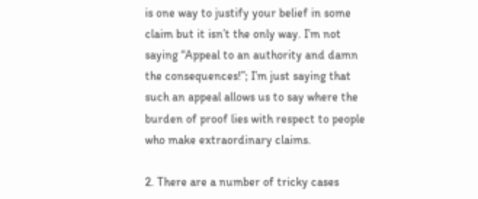is one way to justify your belief in some claim but it isn’t the only way. I’m not saying “Appeal to an authority and damn the consequences!”; I’m just saying that such an appeal allows us to say where the burden of proof lies with respect to people who make extraordinary claims.

2. There are a number of tricky cases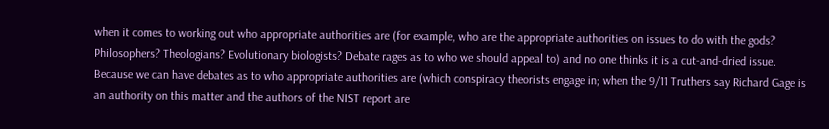when it comes to working out who appropriate authorities are (for example, who are the appropriate authorities on issues to do with the gods? Philosophers? Theologians? Evolutionary biologists? Debate rages as to who we should appeal to) and no one thinks it is a cut-and-dried issue. Because we can have debates as to who appropriate authorities are (which conspiracy theorists engage in; when the 9/11 Truthers say Richard Gage is an authority on this matter and the authors of the NIST report are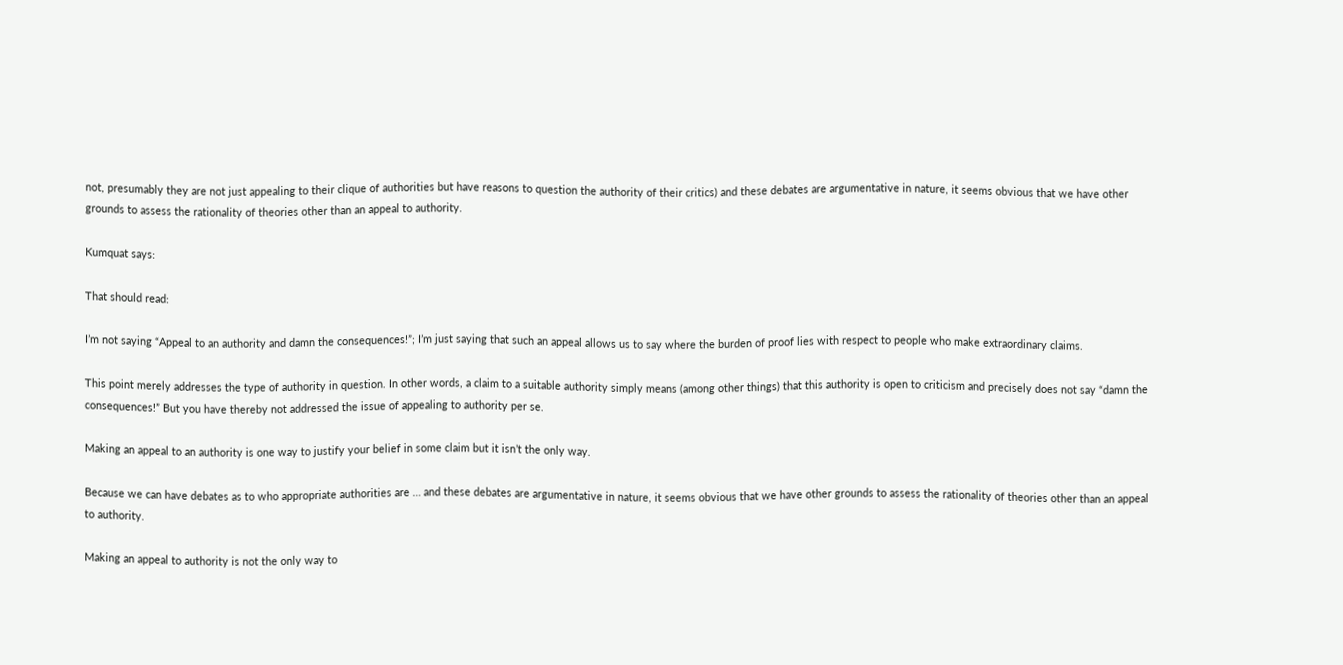not, presumably they are not just appealing to their clique of authorities but have reasons to question the authority of their critics) and these debates are argumentative in nature, it seems obvious that we have other grounds to assess the rationality of theories other than an appeal to authority.

Kumquat says:

That should read:

I’m not saying “Appeal to an authority and damn the consequences!”; I’m just saying that such an appeal allows us to say where the burden of proof lies with respect to people who make extraordinary claims.

This point merely addresses the type of authority in question. In other words, a claim to a suitable authority simply means (among other things) that this authority is open to criticism and precisely does not say “damn the consequences!” But you have thereby not addressed the issue of appealing to authority per se.

Making an appeal to an authority is one way to justify your belief in some claim but it isn’t the only way.

Because we can have debates as to who appropriate authorities are … and these debates are argumentative in nature, it seems obvious that we have other grounds to assess the rationality of theories other than an appeal to authority.

Making an appeal to authority is not the only way to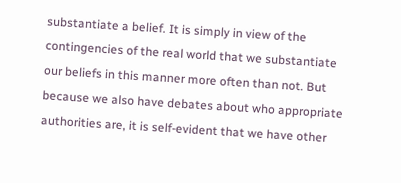substantiate a belief. It is simply in view of the contingencies of the real world that we substantiate our beliefs in this manner more often than not. But because we also have debates about who appropriate authorities are, it is self-evident that we have other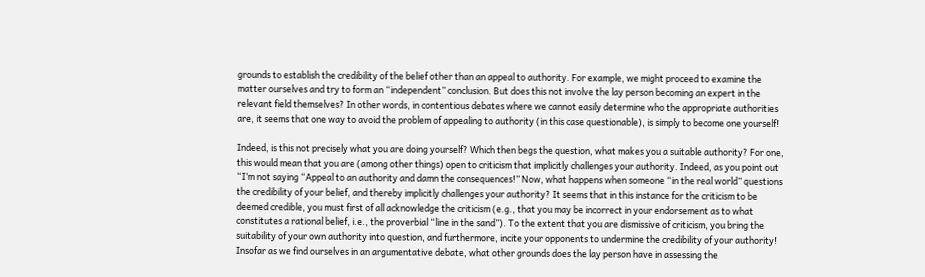grounds to establish the credibility of the belief other than an appeal to authority. For example, we might proceed to examine the matter ourselves and try to form an “independent” conclusion. But does this not involve the lay person becoming an expert in the relevant field themselves? In other words, in contentious debates where we cannot easily determine who the appropriate authorities are, it seems that one way to avoid the problem of appealing to authority (in this case questionable), is simply to become one yourself!

Indeed, is this not precisely what you are doing yourself? Which then begs the question, what makes you a suitable authority? For one, this would mean that you are (among other things) open to criticism that implicitly challenges your authority. Indeed, as you point out “I’m not saying “Appeal to an authority and damn the consequences!” Now, what happens when someone “in the real world” questions the credibility of your belief, and thereby implicitly challenges your authority? It seems that in this instance for the criticism to be deemed credible, you must first of all acknowledge the criticism (e.g., that you may be incorrect in your endorsement as to what constitutes a rational belief, i.e., the proverbial “line in the sand”). To the extent that you are dismissive of criticism, you bring the suitability of your own authority into question, and furthermore, incite your opponents to undermine the credibility of your authority! Insofar as we find ourselves in an argumentative debate, what other grounds does the lay person have in assessing the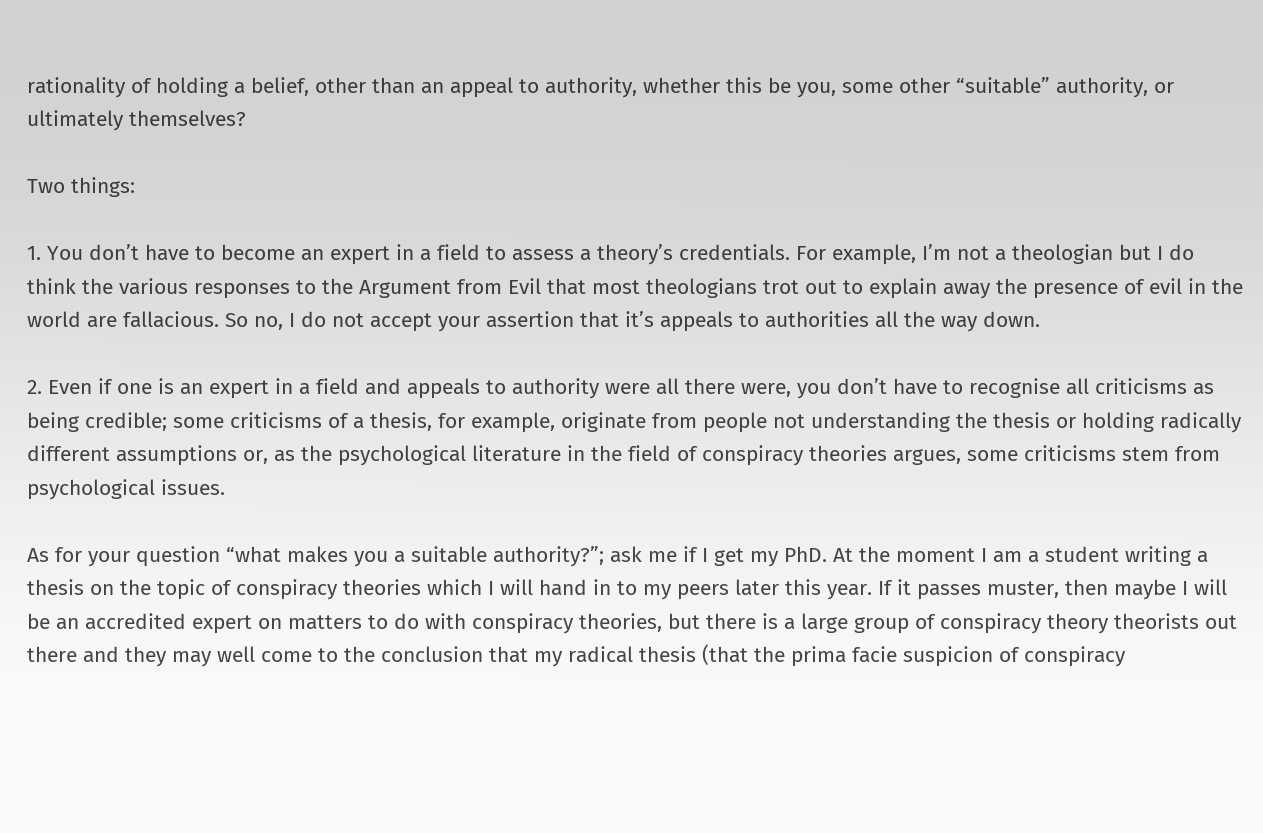rationality of holding a belief, other than an appeal to authority, whether this be you, some other “suitable” authority, or ultimately themselves?

Two things:

1. You don’t have to become an expert in a field to assess a theory’s credentials. For example, I’m not a theologian but I do think the various responses to the Argument from Evil that most theologians trot out to explain away the presence of evil in the world are fallacious. So no, I do not accept your assertion that it’s appeals to authorities all the way down.

2. Even if one is an expert in a field and appeals to authority were all there were, you don’t have to recognise all criticisms as being credible; some criticisms of a thesis, for example, originate from people not understanding the thesis or holding radically different assumptions or, as the psychological literature in the field of conspiracy theories argues, some criticisms stem from psychological issues.

As for your question “what makes you a suitable authority?”; ask me if I get my PhD. At the moment I am a student writing a thesis on the topic of conspiracy theories which I will hand in to my peers later this year. If it passes muster, then maybe I will be an accredited expert on matters to do with conspiracy theories, but there is a large group of conspiracy theory theorists out there and they may well come to the conclusion that my radical thesis (that the prima facie suspicion of conspiracy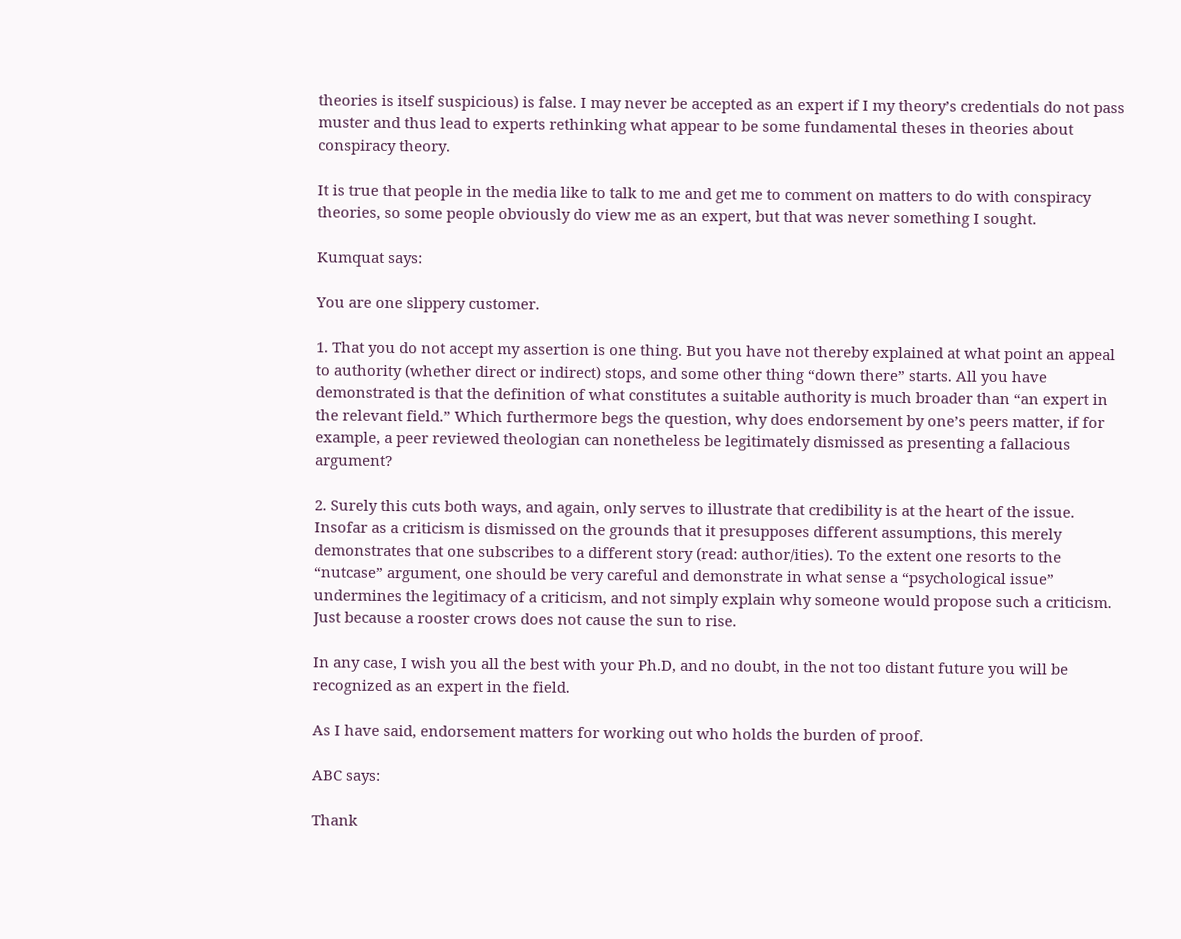theories is itself suspicious) is false. I may never be accepted as an expert if I my theory’s credentials do not pass muster and thus lead to experts rethinking what appear to be some fundamental theses in theories about conspiracy theory.

It is true that people in the media like to talk to me and get me to comment on matters to do with conspiracy theories, so some people obviously do view me as an expert, but that was never something I sought.

Kumquat says:

You are one slippery customer.

1. That you do not accept my assertion is one thing. But you have not thereby explained at what point an appeal to authority (whether direct or indirect) stops, and some other thing “down there” starts. All you have demonstrated is that the definition of what constitutes a suitable authority is much broader than “an expert in the relevant field.” Which furthermore begs the question, why does endorsement by one’s peers matter, if for example, a peer reviewed theologian can nonetheless be legitimately dismissed as presenting a fallacious argument?

2. Surely this cuts both ways, and again, only serves to illustrate that credibility is at the heart of the issue. Insofar as a criticism is dismissed on the grounds that it presupposes different assumptions, this merely demonstrates that one subscribes to a different story (read: author/ities). To the extent one resorts to the “nutcase” argument, one should be very careful and demonstrate in what sense a “psychological issue” undermines the legitimacy of a criticism, and not simply explain why someone would propose such a criticism. Just because a rooster crows does not cause the sun to rise.

In any case, I wish you all the best with your Ph.D, and no doubt, in the not too distant future you will be recognized as an expert in the field.

As I have said, endorsement matters for working out who holds the burden of proof.

ABC says:

Thank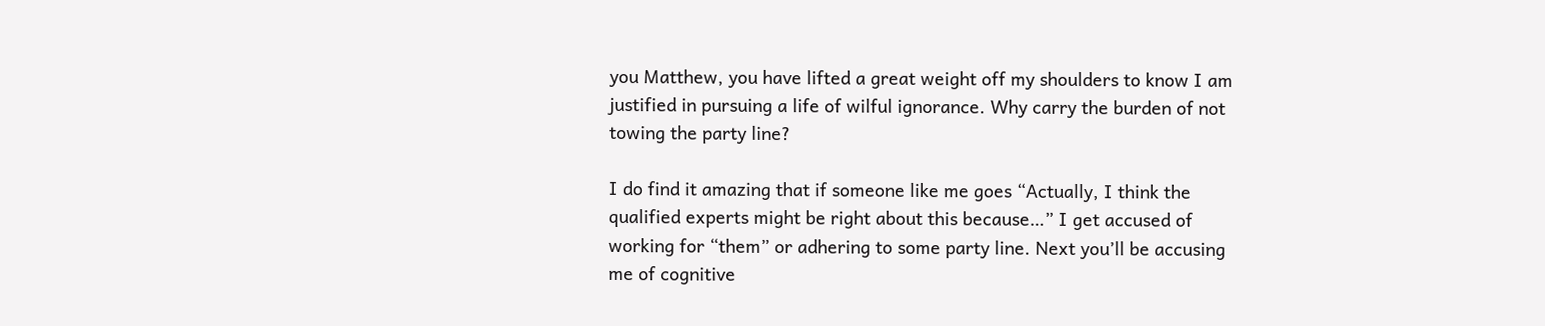you Matthew, you have lifted a great weight off my shoulders to know I am justified in pursuing a life of wilful ignorance. Why carry the burden of not towing the party line?

I do find it amazing that if someone like me goes “Actually, I think the qualified experts might be right about this because…” I get accused of working for “them” or adhering to some party line. Next you’ll be accusing me of cognitive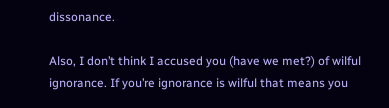dissonance.

Also, I don’t think I accused you (have we met?) of wilful ignorance. If you’re ignorance is wilful that means you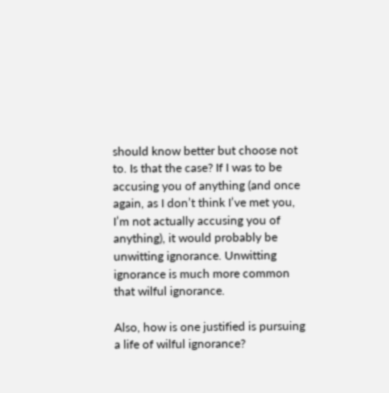should know better but choose not to. Is that the case? If I was to be accusing you of anything (and once again, as I don’t think I’ve met you, I’m not actually accusing you of anything), it would probably be unwitting ignorance. Unwitting ignorance is much more common that wilful ignorance.

Also, how is one justified is pursuing a life of wilful ignorance?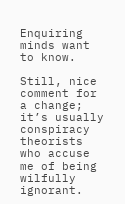Enquiring minds want to know.

Still, nice comment for a change; it’s usually conspiracy theorists who accuse me of being wilfully ignorant.